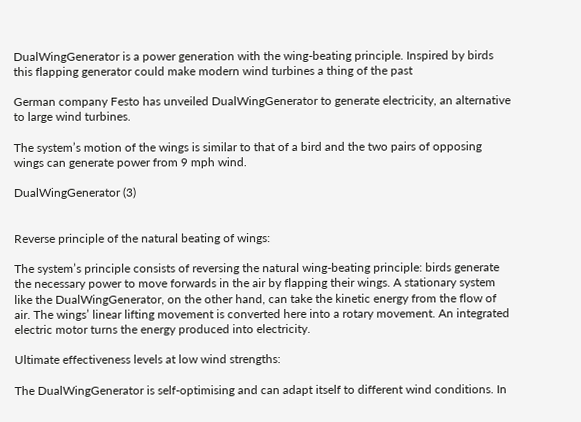DualWingGenerator is a power generation with the wing-beating principle. Inspired by birds this flapping generator could make modern wind turbines a thing of the past

German company Festo has unveiled DualWingGenerator to generate electricity, an alternative to large wind turbines.

The system’s motion of the wings is similar to that of a bird and the two pairs of opposing wings can generate power from 9 mph wind.

DualWingGenerator (3)


Reverse principle of the natural beating of wings:

The system’s principle consists of reversing the natural wing-beating principle: birds generate the necessary power to move forwards in the air by flapping their wings. A stationary system like the DualWingGenerator, on the other hand, can take the kinetic energy from the flow of air. The wings’ linear lifting movement is converted here into a rotary movement. An integrated electric motor turns the energy produced into electricity.

Ultimate effectiveness levels at low wind strengths:

The DualWingGenerator is self-optimising and can adapt itself to different wind conditions. In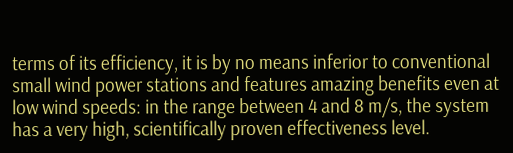terms of its efficiency, it is by no means inferior to conventional small wind power stations and features amazing benefits even at low wind speeds: in the range between 4 and 8 m/s, the system has a very high, scientifically proven effectiveness level.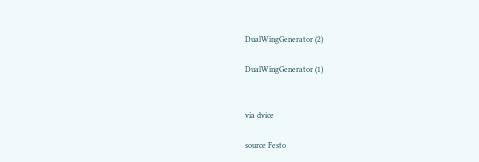DualWingGenerator (2)

DualWingGenerator (1)


via dvice

source Festo